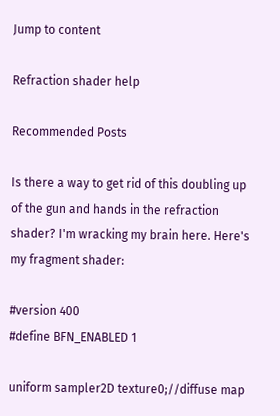Jump to content

Refraction shader help

Recommended Posts

Is there a way to get rid of this doubling up of the gun and hands in the refraction shader? I'm wracking my brain here. Here's my fragment shader:

#version 400
#define BFN_ENABLED 1

uniform sampler2D texture0;//diffuse map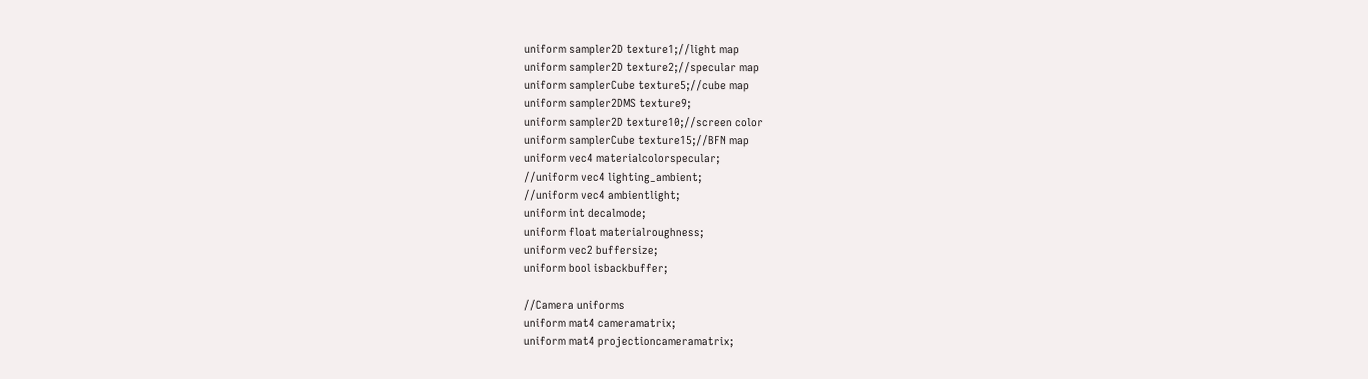uniform sampler2D texture1;//light map
uniform sampler2D texture2;//specular map
uniform samplerCube texture5;//cube map
uniform sampler2DMS texture9;
uniform sampler2D texture10;//screen color
uniform samplerCube texture15;//BFN map
uniform vec4 materialcolorspecular;
//uniform vec4 lighting_ambient;
//uniform vec4 ambientlight;
uniform int decalmode;
uniform float materialroughness;
uniform vec2 buffersize;
uniform bool isbackbuffer;

//Camera uniforms
uniform mat4 cameramatrix;
uniform mat4 projectioncameramatrix;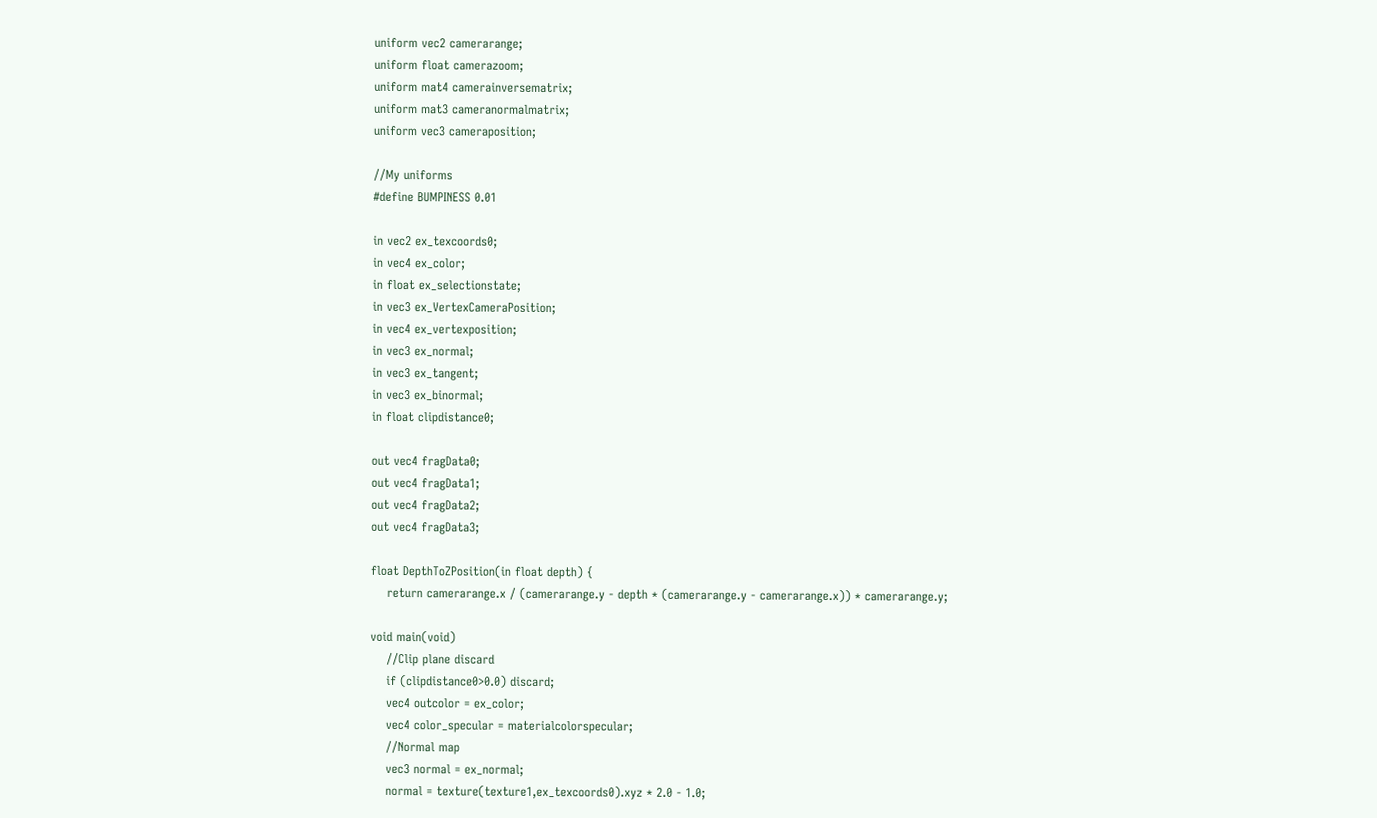uniform vec2 camerarange;
uniform float camerazoom;
uniform mat4 camerainversematrix;
uniform mat3 cameranormalmatrix;
uniform vec3 cameraposition;

//My uniforms
#define BUMPINESS 0.01

in vec2 ex_texcoords0;
in vec4 ex_color;
in float ex_selectionstate;
in vec3 ex_VertexCameraPosition;
in vec4 ex_vertexposition;
in vec3 ex_normal;
in vec3 ex_tangent;
in vec3 ex_binormal;
in float clipdistance0;

out vec4 fragData0;
out vec4 fragData1;
out vec4 fragData2;
out vec4 fragData3;

float DepthToZPosition(in float depth) {
    return camerarange.x / (camerarange.y - depth * (camerarange.y - camerarange.x)) * camerarange.y;

void main(void)
    //Clip plane discard
    if (clipdistance0>0.0) discard;
    vec4 outcolor = ex_color;
    vec4 color_specular = materialcolorspecular;
    //Normal map
    vec3 normal = ex_normal;
    normal = texture(texture1,ex_texcoords0).xyz * 2.0 - 1.0;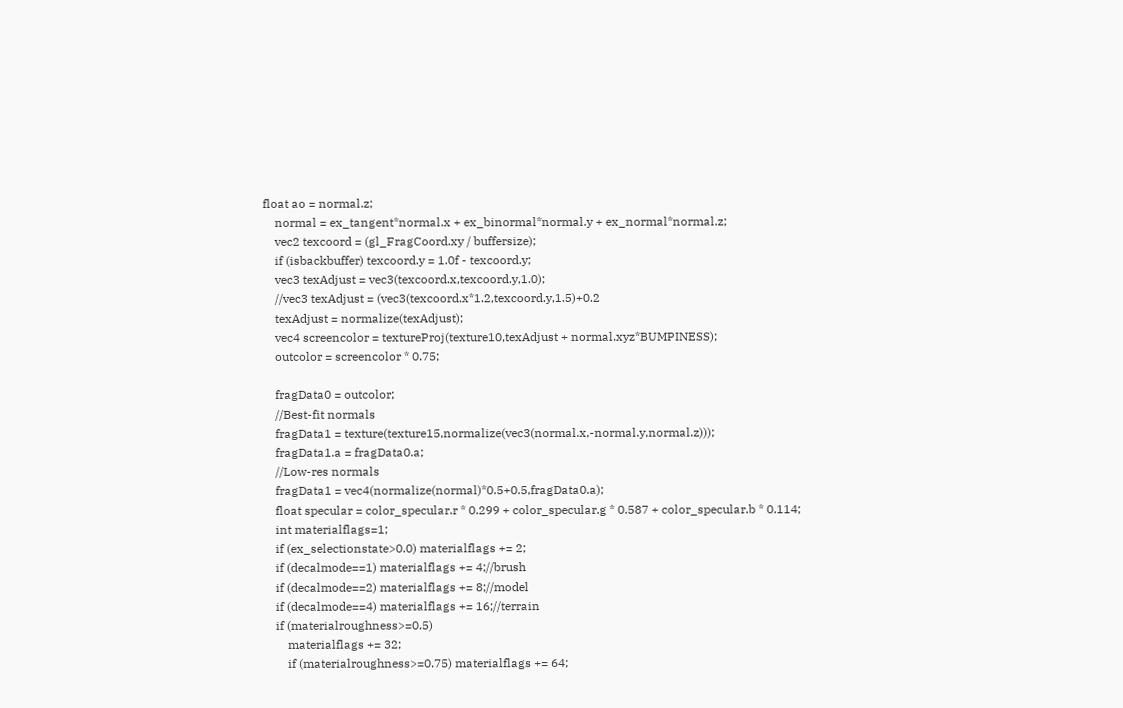float ao = normal.z;
    normal = ex_tangent*normal.x + ex_binormal*normal.y + ex_normal*normal.z;
    vec2 texcoord = (gl_FragCoord.xy / buffersize);
    if (isbackbuffer) texcoord.y = 1.0f - texcoord.y;
    vec3 texAdjust = vec3(texcoord.x,texcoord.y,1.0);
    //vec3 texAdjust = (vec3(texcoord.x*1.2,texcoord.y,1.5)+0.2
    texAdjust = normalize(texAdjust);
    vec4 screencolor = textureProj(texture10,texAdjust + normal.xyz*BUMPINESS);
    outcolor = screencolor * 0.75;

    fragData0 = outcolor;
    //Best-fit normals
    fragData1 = texture(texture15,normalize(vec3(normal.x,-normal.y,normal.z)));
    fragData1.a = fragData0.a;
    //Low-res normals
    fragData1 = vec4(normalize(normal)*0.5+0.5,fragData0.a);
    float specular = color_specular.r * 0.299 + color_specular.g * 0.587 + color_specular.b * 0.114;
    int materialflags=1;
    if (ex_selectionstate>0.0) materialflags += 2;
    if (decalmode==1) materialflags += 4;//brush
    if (decalmode==2) materialflags += 8;//model
    if (decalmode==4) materialflags += 16;//terrain
    if (materialroughness>=0.5)
        materialflags += 32;
        if (materialroughness>=0.75) materialflags += 64;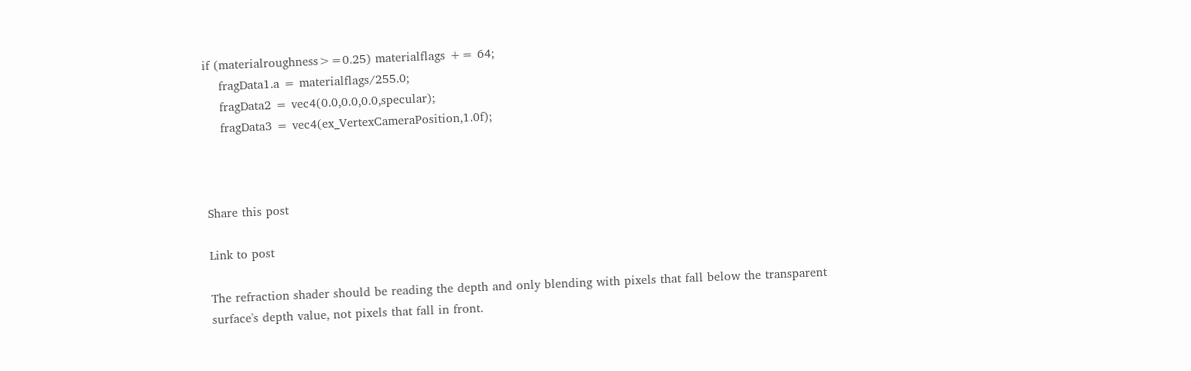if (materialroughness>=0.25) materialflags += 64;
    fragData1.a = materialflags/255.0;
    fragData2 = vec4(0.0,0.0,0.0,specular);
    fragData3 = vec4(ex_VertexCameraPosition,1.0f);



Share this post

Link to post

The refraction shader should be reading the depth and only blending with pixels that fall below the transparent surface's depth value, not pixels that fall in front.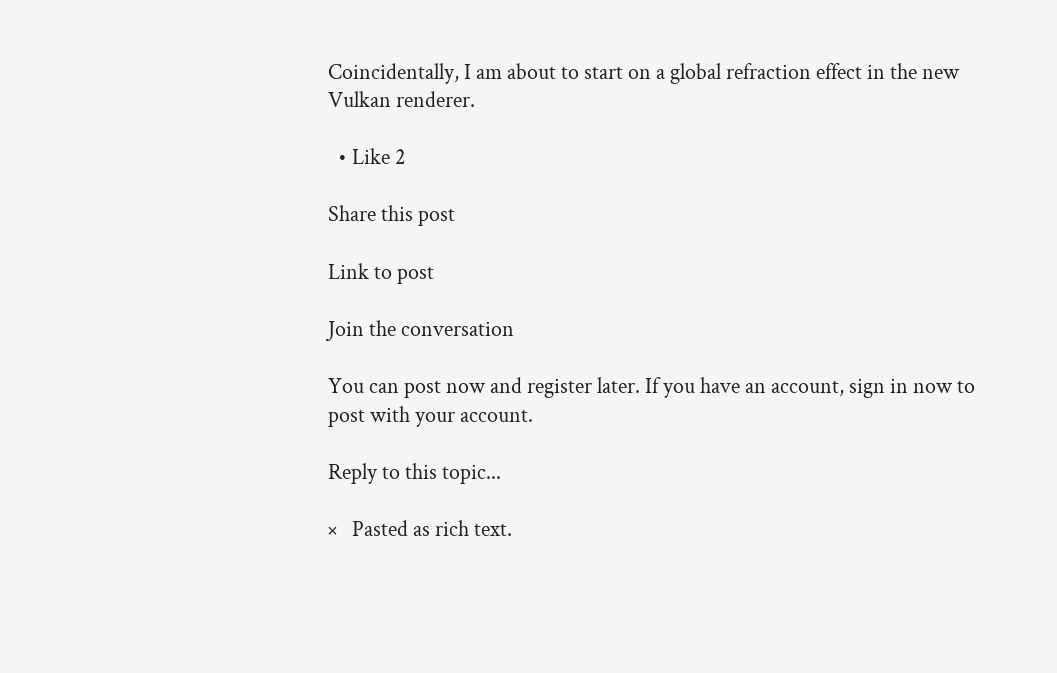Coincidentally, I am about to start on a global refraction effect in the new Vulkan renderer.

  • Like 2

Share this post

Link to post

Join the conversation

You can post now and register later. If you have an account, sign in now to post with your account.

Reply to this topic...

×   Pasted as rich text.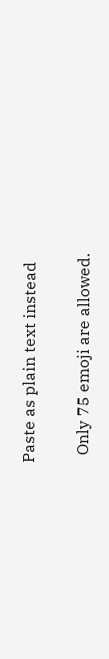Paste as plain text instead

  Only 75 emoji are allowed.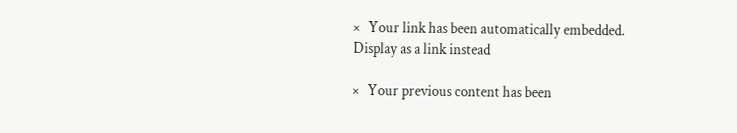×   Your link has been automatically embedded.   Display as a link instead

×   Your previous content has been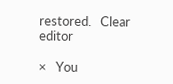restored.   Clear editor

×   You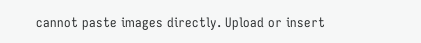cannot paste images directly. Upload or insert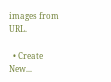images from URL.

  • Create New...